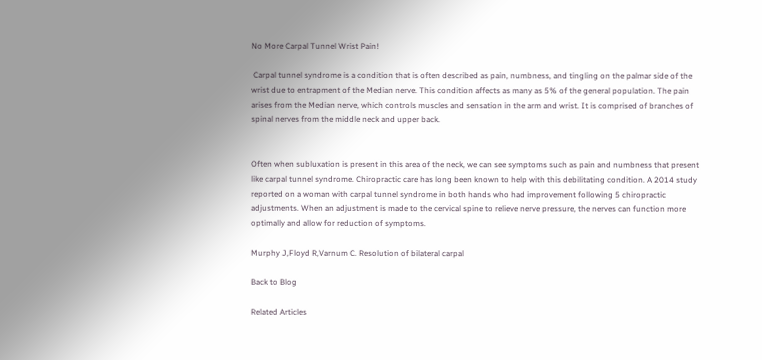No More Carpal Tunnel Wrist Pain!

 Carpal tunnel syndrome is a condition that is often described as pain, numbness, and tingling on the palmar side of the wrist due to entrapment of the Median nerve. This condition affects as many as 5% of the general population. The pain arises from the Median nerve, which controls muscles and sensation in the arm and wrist. It is comprised of branches of spinal nerves from the middle neck and upper back.


Often when subluxation is present in this area of the neck, we can see symptoms such as pain and numbness that present like carpal tunnel syndrome. Chiropractic care has long been known to help with this debilitating condition. A 2014 study reported on a woman with carpal tunnel syndrome in both hands who had improvement following 5 chiropractic adjustments. When an adjustment is made to the cervical spine to relieve nerve pressure, the nerves can function more optimally and allow for reduction of symptoms.

Murphy J,Floyd R,Varnum C. Resolution of bilateral carpal

Back to Blog

Related Articles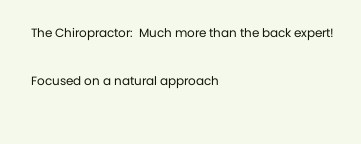The Chiropractor:  Much more than the back expert!

Focused on a natural approach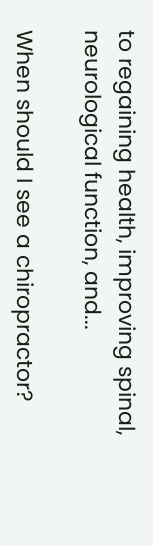to regaining health, improving spinal, neurological function, and...

When should I see a chiropractor?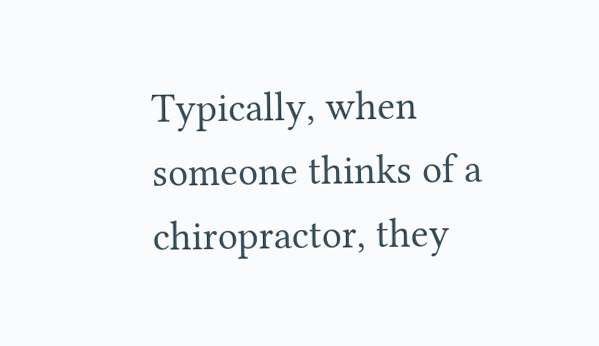Typically, when someone thinks of a chiropractor, they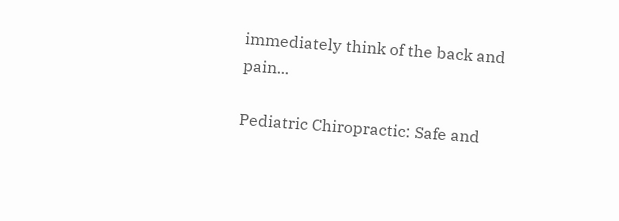immediately think of the back and pain...

Pediatric Chiropractic: Safe and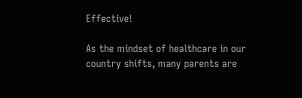Effective!

As the mindset of healthcare in our country shifts, many parents are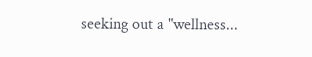seeking out a "wellness...